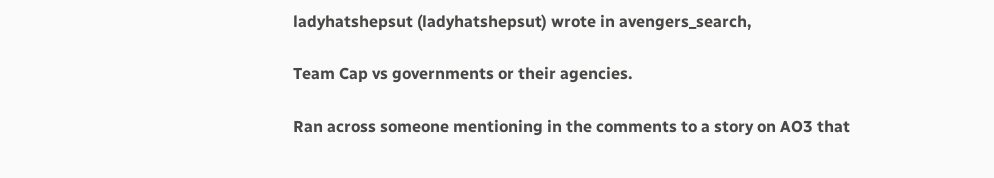ladyhatshepsut (ladyhatshepsut) wrote in avengers_search,

Team Cap vs governments or their agencies.

Ran across someone mentioning in the comments to a story on AO3 that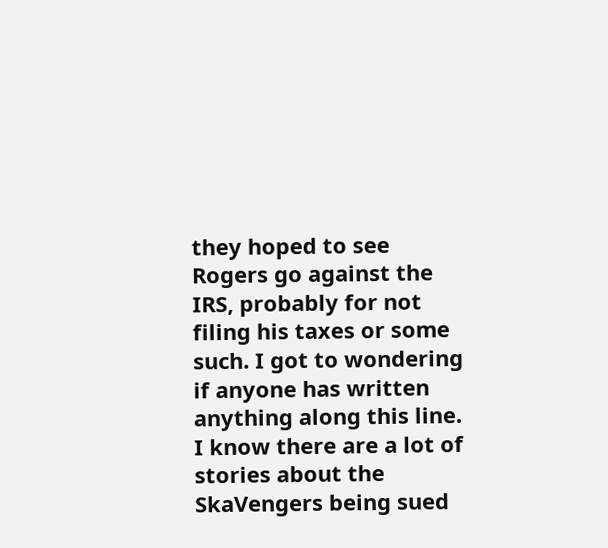they hoped to see Rogers go against the IRS, probably for not filing his taxes or some such. I got to wondering if anyone has written anything along this line. I know there are a lot of stories about the SkaVengers being sued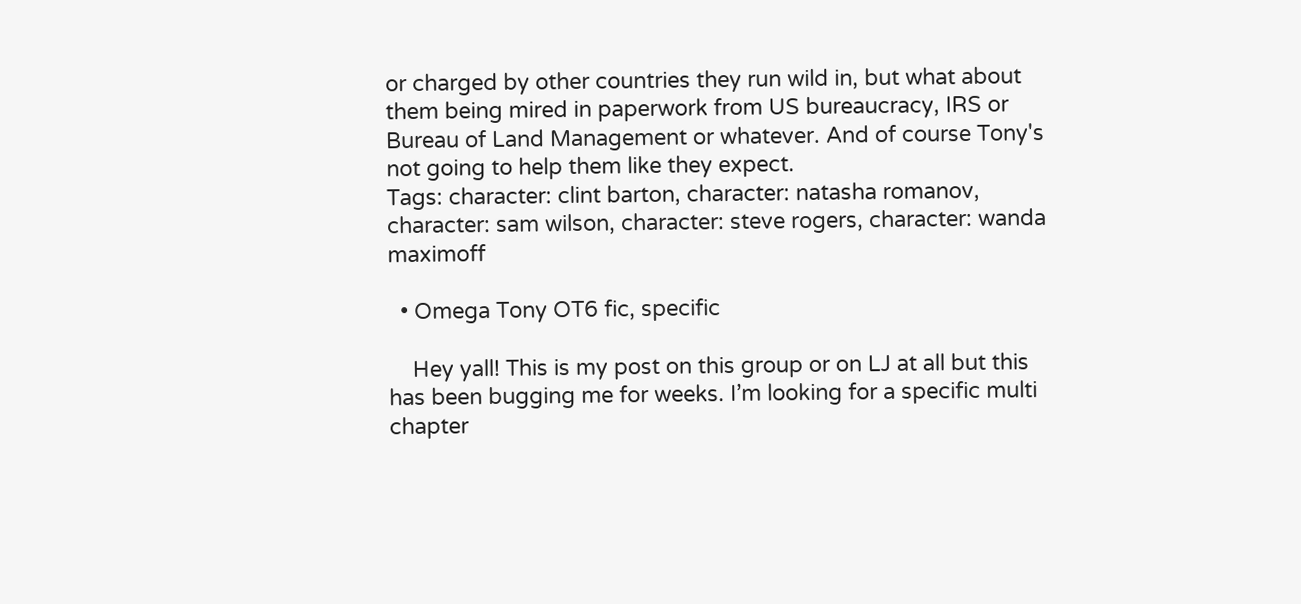or charged by other countries they run wild in, but what about them being mired in paperwork from US bureaucracy, IRS or Bureau of Land Management or whatever. And of course Tony's not going to help them like they expect.
Tags: character: clint barton, character: natasha romanov, character: sam wilson, character: steve rogers, character: wanda maximoff

  • Omega Tony OT6 fic, specific

    Hey yall! This is my post on this group or on LJ at all but this has been bugging me for weeks. I’m looking for a specific multi chapter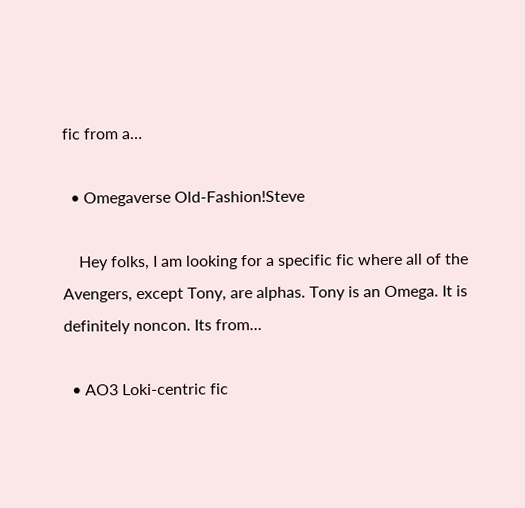fic from a…

  • Omegaverse Old-Fashion!Steve

    Hey folks, I am looking for a specific fic where all of the Avengers, except Tony, are alphas. Tony is an Omega. It is definitely noncon. Its from…

  • AO3 Loki-centric fic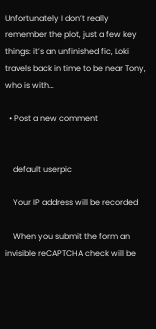Unfortunately I don’t really remember the plot, just a few key things: it’s an unfinished fic, Loki travels back in time to be near Tony, who is with…

  • Post a new comment


    default userpic

    Your IP address will be recorded

    When you submit the form an invisible reCAPTCHA check will be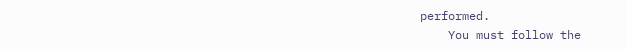performed.
    You must follow the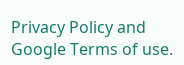Privacy Policy and Google Terms of use.